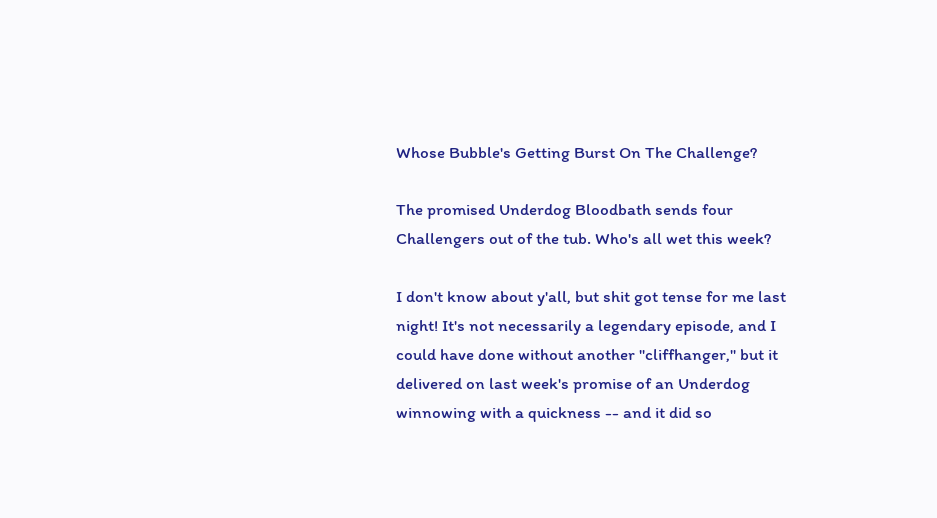Whose Bubble's Getting Burst On The Challenge?

The promised Underdog Bloodbath sends four Challengers out of the tub. Who's all wet this week?

I don't know about y'all, but shit got tense for me last night! It's not necessarily a legendary episode, and I could have done without another "cliffhanger," but it delivered on last week's promise of an Underdog winnowing with a quickness -- and it did so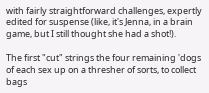with fairly straightforward challenges, expertly edited for suspense (like, it's Jenna, in a brain game, but I still thought she had a shot!).

The first "cut" strings the four remaining 'dogs of each sex up on a thresher of sorts, to collect bags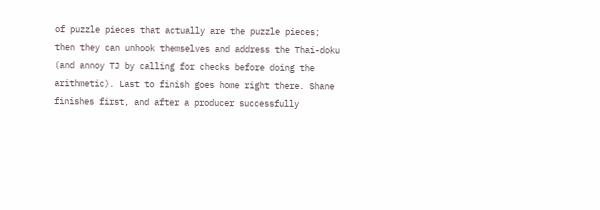of puzzle pieces that actually are the puzzle pieces; then they can unhook themselves and address the Thai-doku (and annoy TJ by calling for checks before doing the arithmetic). Last to finish goes home right there. Shane finishes first, and after a producer successfully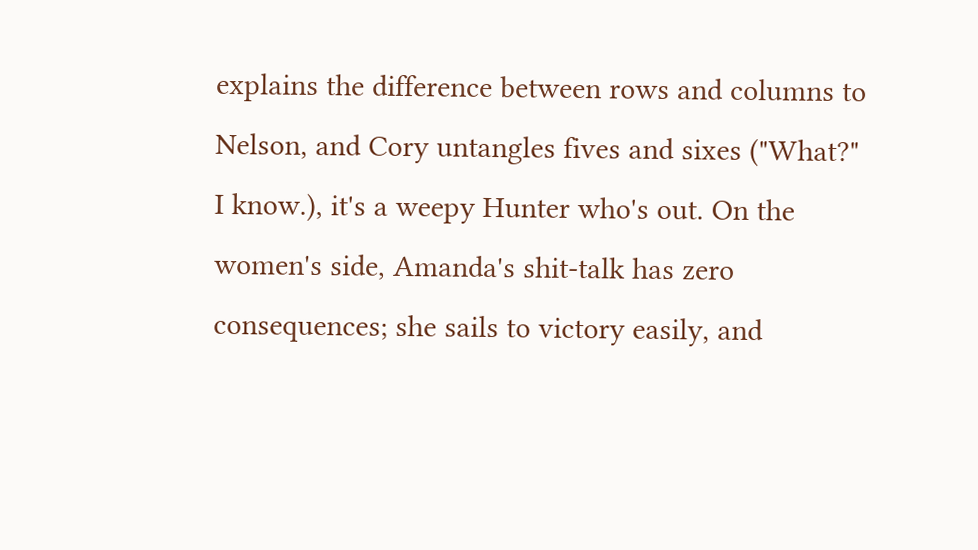explains the difference between rows and columns to Nelson, and Cory untangles fives and sixes ("What?" I know.), it's a weepy Hunter who's out. On the women's side, Amanda's shit-talk has zero consequences; she sails to victory easily, and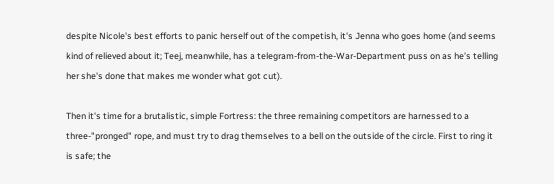despite Nicole's best efforts to panic herself out of the competish, it's Jenna who goes home (and seems kind of relieved about it; Teej, meanwhile, has a telegram-from-the-War-Department puss on as he's telling her she's done that makes me wonder what got cut).

Then it's time for a brutalistic, simple Fortress: the three remaining competitors are harnessed to a three-"pronged" rope, and must try to drag themselves to a bell on the outside of the circle. First to ring it is safe; the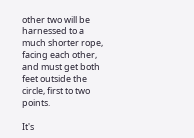other two will be harnessed to a much shorter rope, facing each other, and must get both feet outside the circle, first to two points.

It's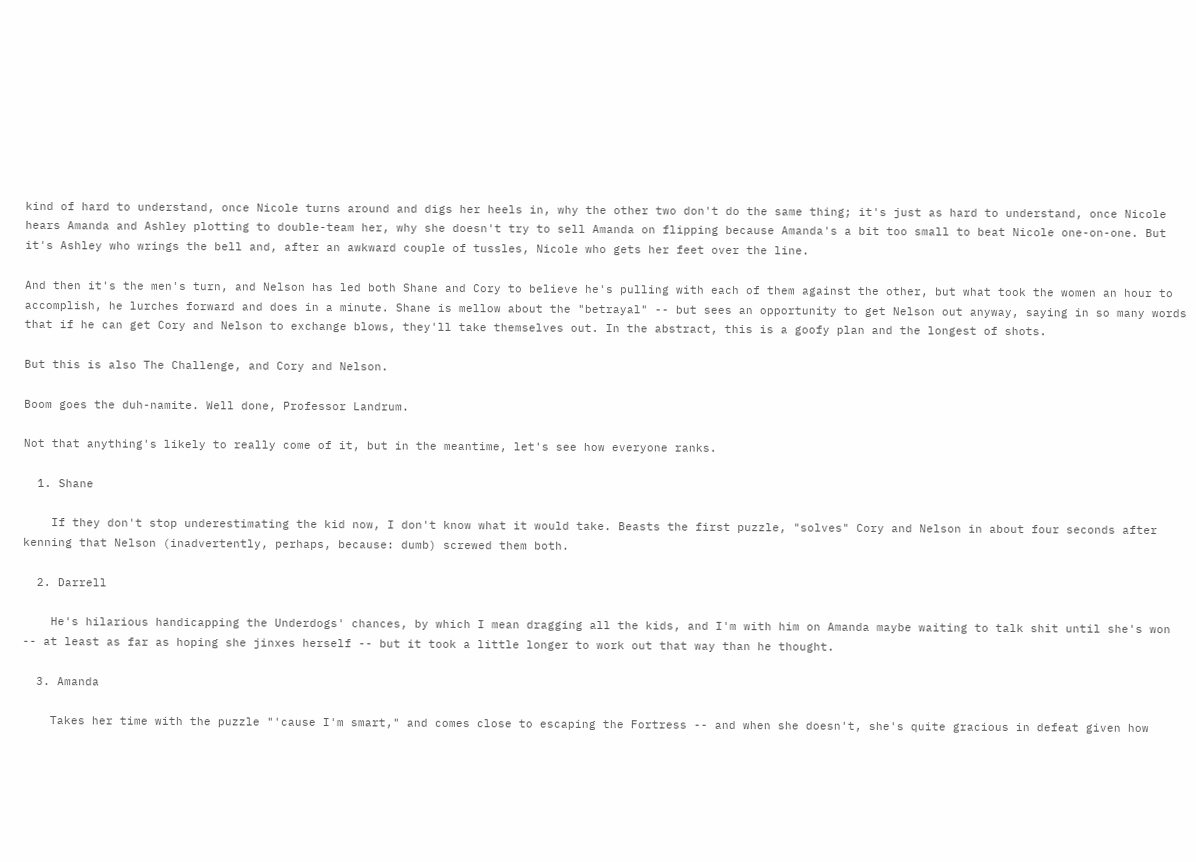kind of hard to understand, once Nicole turns around and digs her heels in, why the other two don't do the same thing; it's just as hard to understand, once Nicole hears Amanda and Ashley plotting to double-team her, why she doesn't try to sell Amanda on flipping because Amanda's a bit too small to beat Nicole one-on-one. But it's Ashley who wrings the bell and, after an awkward couple of tussles, Nicole who gets her feet over the line.

And then it's the men's turn, and Nelson has led both Shane and Cory to believe he's pulling with each of them against the other, but what took the women an hour to accomplish, he lurches forward and does in a minute. Shane is mellow about the "betrayal" -- but sees an opportunity to get Nelson out anyway, saying in so many words that if he can get Cory and Nelson to exchange blows, they'll take themselves out. In the abstract, this is a goofy plan and the longest of shots.

But this is also The Challenge, and Cory and Nelson.

Boom goes the duh-namite. Well done, Professor Landrum.

Not that anything's likely to really come of it, but in the meantime, let's see how everyone ranks.

  1. Shane

    If they don't stop underestimating the kid now, I don't know what it would take. Beasts the first puzzle, "solves" Cory and Nelson in about four seconds after kenning that Nelson (inadvertently, perhaps, because: dumb) screwed them both.

  2. Darrell

    He's hilarious handicapping the Underdogs' chances, by which I mean dragging all the kids, and I'm with him on Amanda maybe waiting to talk shit until she's won -- at least as far as hoping she jinxes herself -- but it took a little longer to work out that way than he thought.

  3. Amanda

    Takes her time with the puzzle "'cause I'm smart," and comes close to escaping the Fortress -- and when she doesn't, she's quite gracious in defeat given how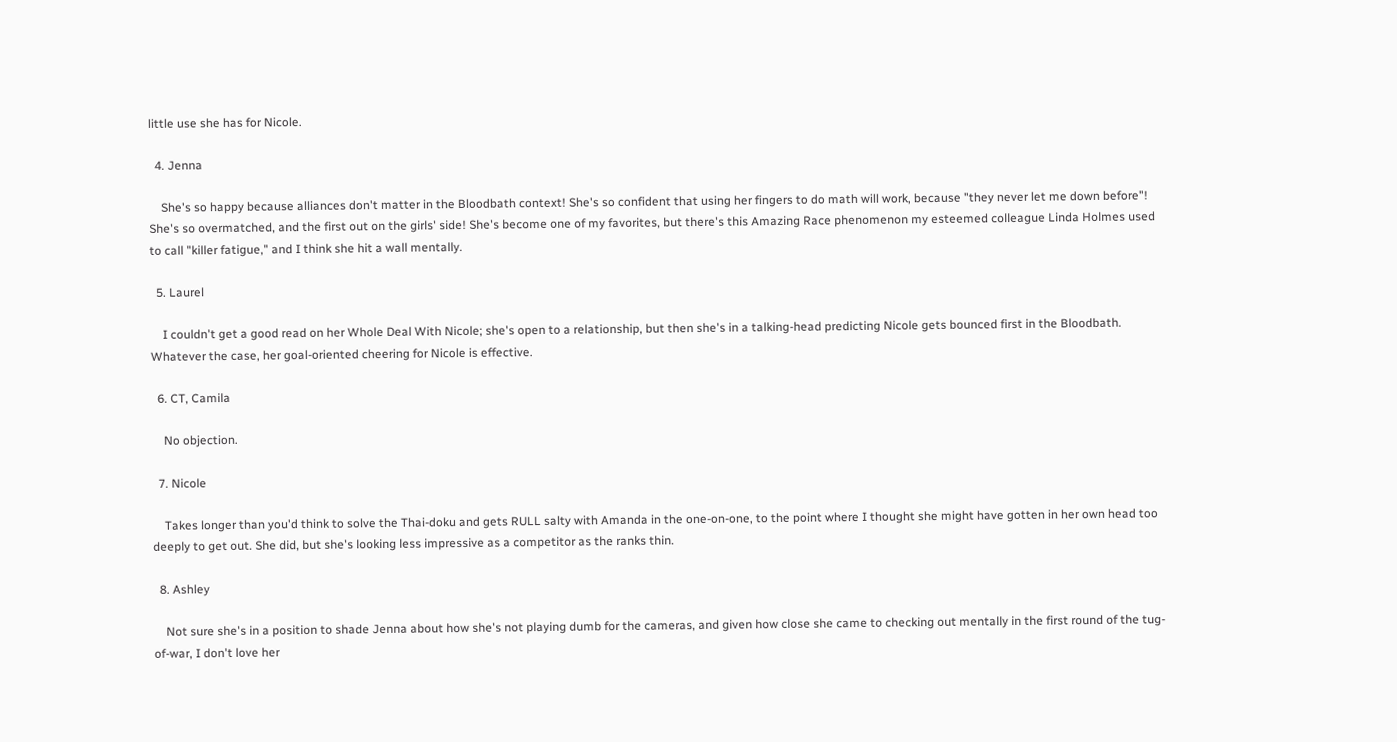little use she has for Nicole.

  4. Jenna

    She's so happy because alliances don't matter in the Bloodbath context! She's so confident that using her fingers to do math will work, because "they never let me down before"! She's so overmatched, and the first out on the girls' side! She's become one of my favorites, but there's this Amazing Race phenomenon my esteemed colleague Linda Holmes used to call "killer fatigue," and I think she hit a wall mentally.

  5. Laurel

    I couldn't get a good read on her Whole Deal With Nicole; she's open to a relationship, but then she's in a talking-head predicting Nicole gets bounced first in the Bloodbath. Whatever the case, her goal-oriented cheering for Nicole is effective.

  6. CT, Camila

    No objection.

  7. Nicole

    Takes longer than you'd think to solve the Thai-doku and gets RULL salty with Amanda in the one-on-one, to the point where I thought she might have gotten in her own head too deeply to get out. She did, but she's looking less impressive as a competitor as the ranks thin.

  8. Ashley

    Not sure she's in a position to shade Jenna about how she's not playing dumb for the cameras, and given how close she came to checking out mentally in the first round of the tug-of-war, I don't love her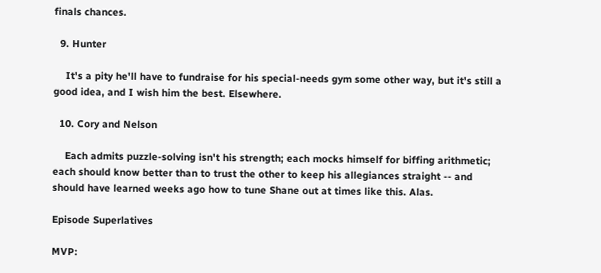finals chances.

  9. Hunter

    It's a pity he'll have to fundraise for his special-needs gym some other way, but it's still a good idea, and I wish him the best. Elsewhere.

  10. Cory and Nelson

    Each admits puzzle-solving isn't his strength; each mocks himself for biffing arithmetic; each should know better than to trust the other to keep his allegiances straight -- and should have learned weeks ago how to tune Shane out at times like this. Alas.

Episode Superlatives

MVP: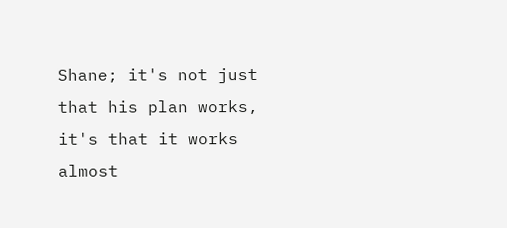Shane; it's not just that his plan works, it's that it works almost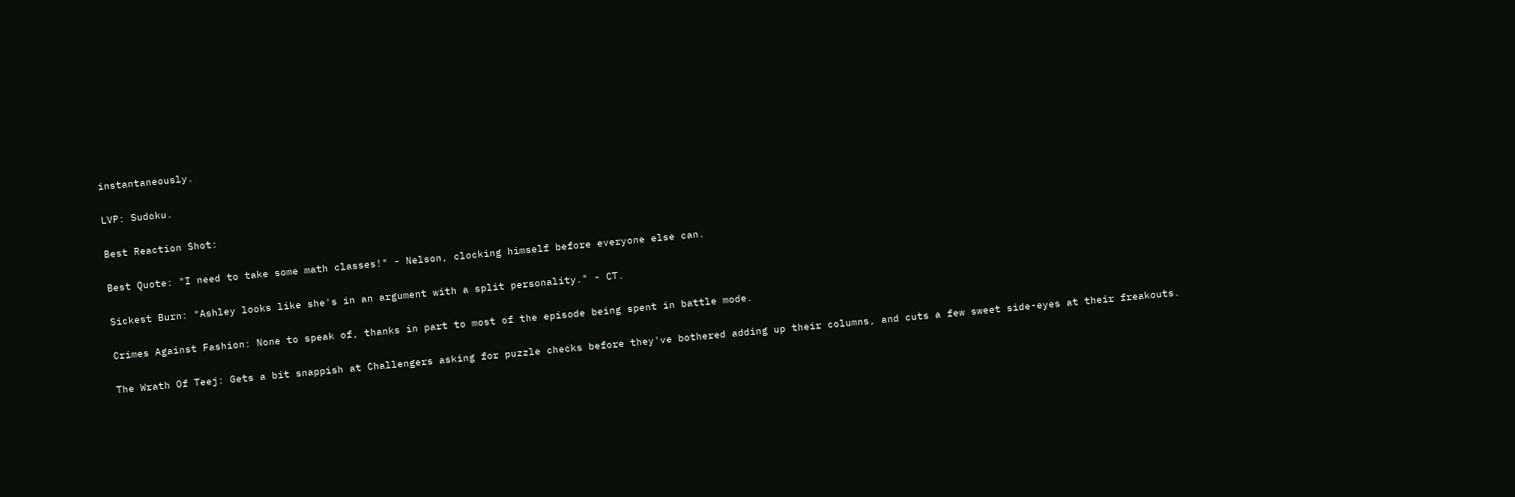instantaneously.

LVP: Sudoku.

Best Reaction Shot:

Best Quote: "I need to take some math classes!" - Nelson, clocking himself before everyone else can.

Sickest Burn: "Ashley looks like she's in an argument with a split personality." - CT.

Crimes Against Fashion: None to speak of, thanks in part to most of the episode being spent in battle mode.

The Wrath Of Teej: Gets a bit snappish at Challengers asking for puzzle checks before they've bothered adding up their columns, and cuts a few sweet side-eyes at their freakouts.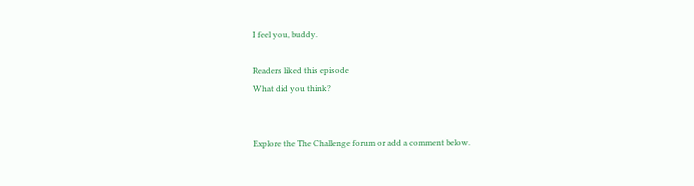I feel you, buddy.

Readers liked this episode
What did you think?


Explore the The Challenge forum or add a comment below.